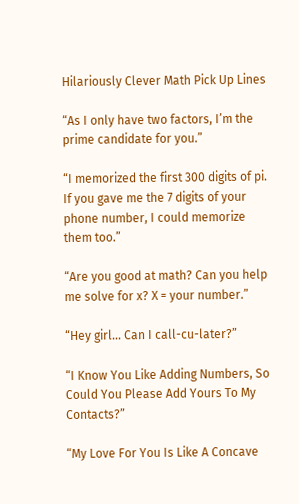Hilariously Clever Math Pick Up Lines

“As I only have two factors, I’m the prime candidate for you.”

“I memorized the first 300 digits of pi. If you gave me the 7 digits of your phone number, I could memorize them too.”

“Are you good at math? Can you help me solve for x? X = your number.”

“Hey girl… Can I call-cu-later?”

“I Know You Like Adding Numbers, So Could You Please Add Yours To My Contacts?”

“My Love For You Is Like A Concave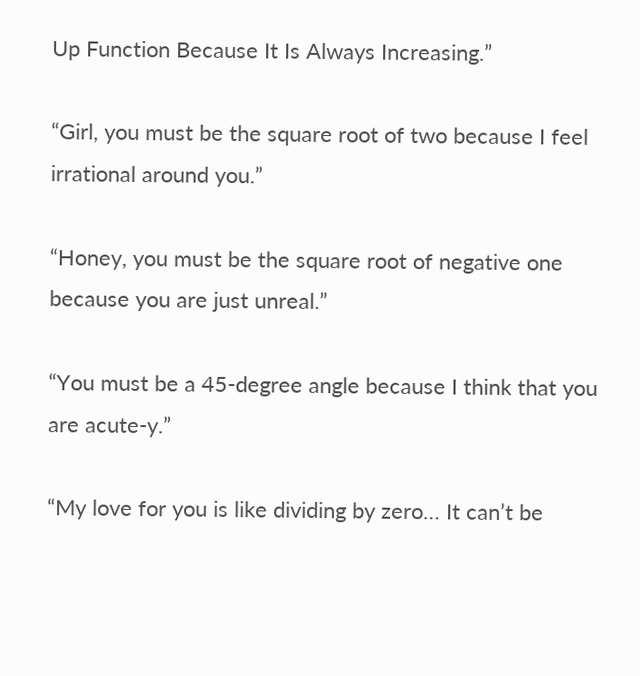Up Function Because It Is Always Increasing.”

“Girl, you must be the square root of two because I feel irrational around you.”

“Honey, you must be the square root of negative one because you are just unreal.”

“You must be a 45-degree angle because I think that you are acute-y.”

“My love for you is like dividing by zero… It can’t be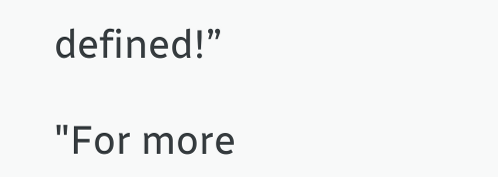defined!”

"For more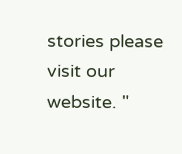stories please visit our website. "